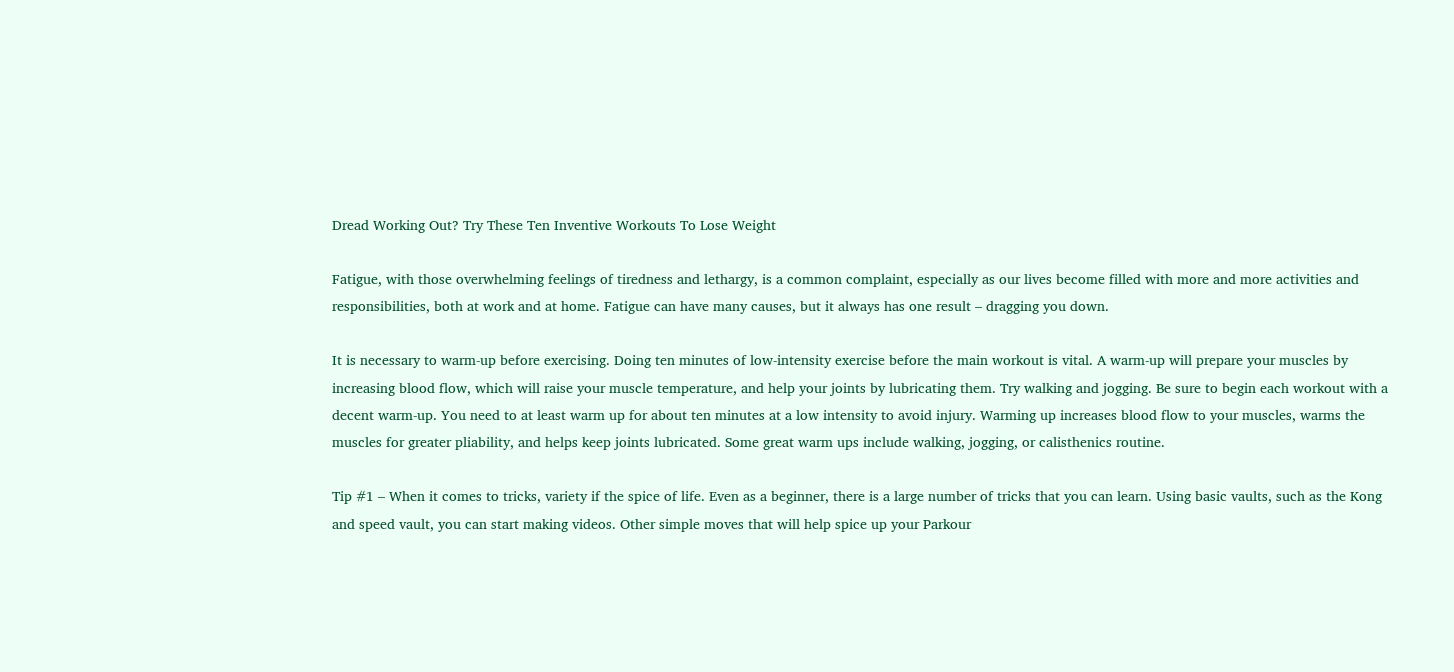Dread Working Out? Try These Ten Inventive Workouts To Lose Weight

Fatigue, with those overwhelming feelings of tiredness and lethargy, is a common complaint, especially as our lives become filled with more and more activities and responsibilities, both at work and at home. Fatigue can have many causes, but it always has one result – dragging you down.

It is necessary to warm-up before exercising. Doing ten minutes of low-intensity exercise before the main workout is vital. A warm-up will prepare your muscles by increasing blood flow, which will raise your muscle temperature, and help your joints by lubricating them. Try walking and jogging. Be sure to begin each workout with a decent warm-up. You need to at least warm up for about ten minutes at a low intensity to avoid injury. Warming up increases blood flow to your muscles, warms the muscles for greater pliability, and helps keep joints lubricated. Some great warm ups include walking, jogging, or calisthenics routine.

Tip #1 – When it comes to tricks, variety if the spice of life. Even as a beginner, there is a large number of tricks that you can learn. Using basic vaults, such as the Kong and speed vault, you can start making videos. Other simple moves that will help spice up your Parkour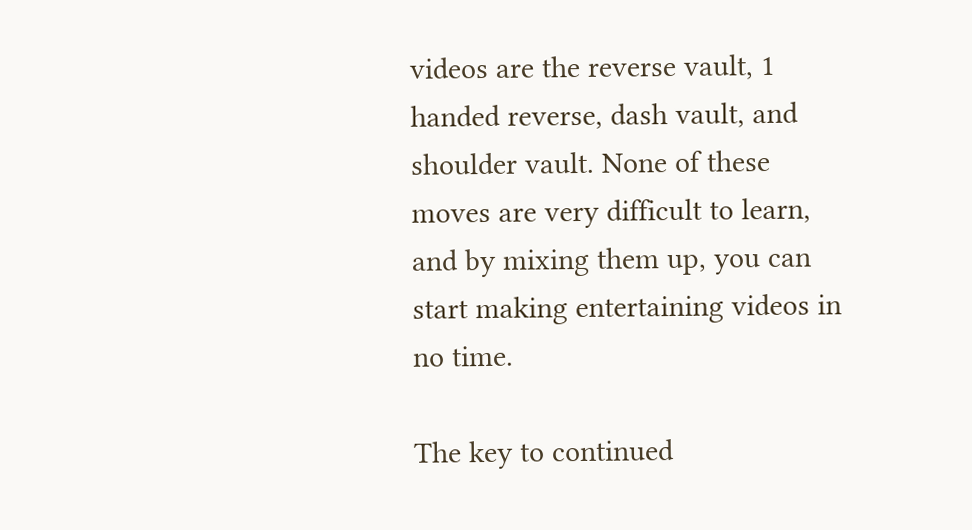videos are the reverse vault, 1 handed reverse, dash vault, and shoulder vault. None of these moves are very difficult to learn, and by mixing them up, you can start making entertaining videos in no time.

The key to continued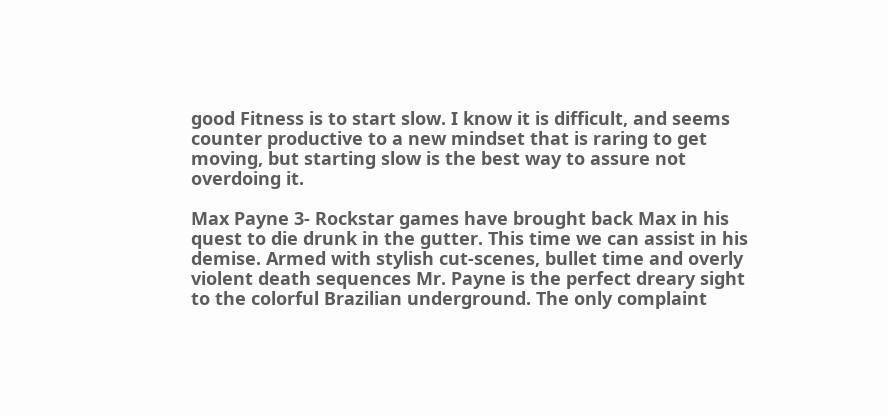good Fitness is to start slow. I know it is difficult, and seems counter productive to a new mindset that is raring to get moving, but starting slow is the best way to assure not overdoing it.

Max Payne 3- Rockstar games have brought back Max in his quest to die drunk in the gutter. This time we can assist in his demise. Armed with stylish cut-scenes, bullet time and overly violent death sequences Mr. Payne is the perfect dreary sight to the colorful Brazilian underground. The only complaint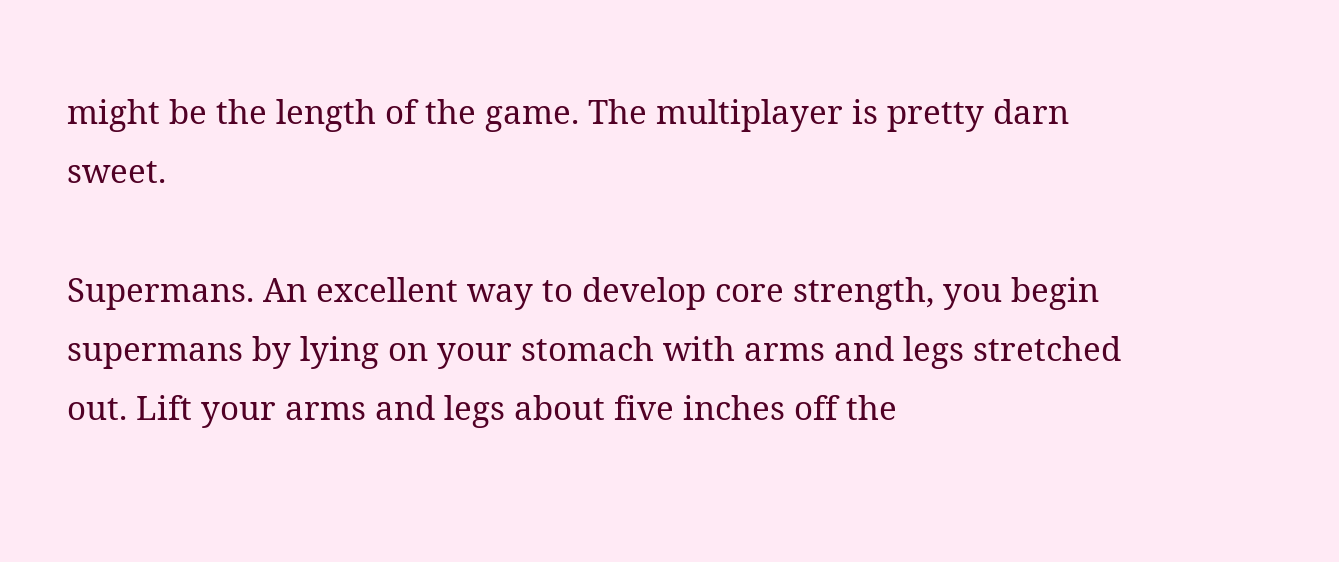might be the length of the game. The multiplayer is pretty darn sweet.

Supermans. An excellent way to develop core strength, you begin supermans by lying on your stomach with arms and legs stretched out. Lift your arms and legs about five inches off the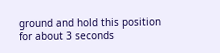ground and hold this position for about 3 seconds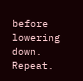before lowering down. Repeat.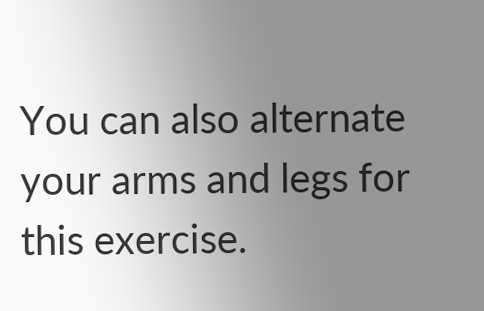You can also alternate your arms and legs for this exercise.